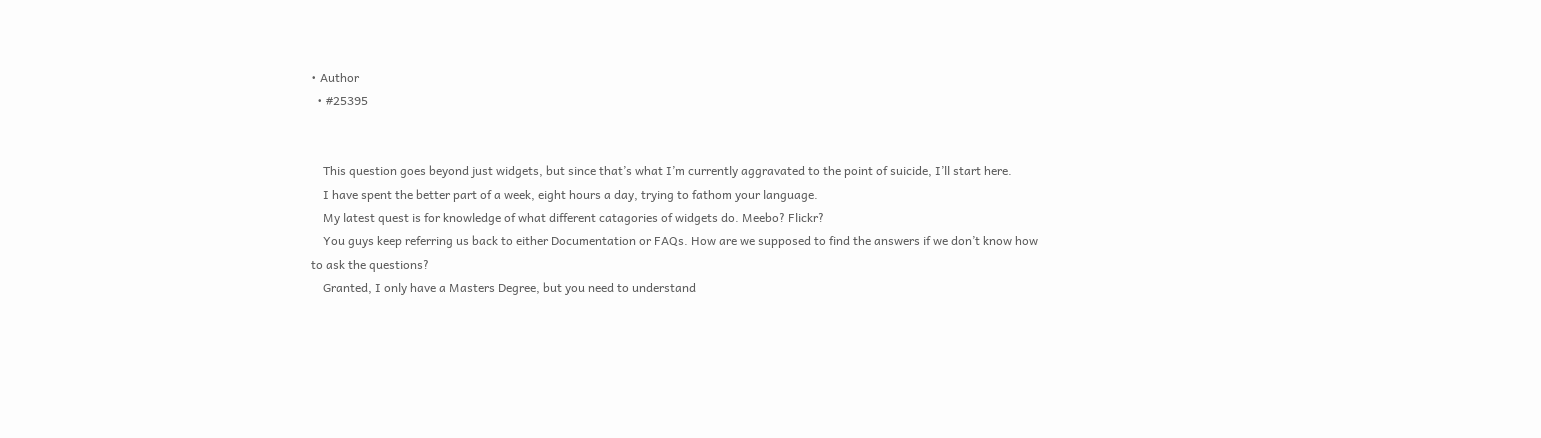• Author
  • #25395


    This question goes beyond just widgets, but since that’s what I’m currently aggravated to the point of suicide, I’ll start here.
    I have spent the better part of a week, eight hours a day, trying to fathom your language.
    My latest quest is for knowledge of what different catagories of widgets do. Meebo? Flickr?
    You guys keep referring us back to either Documentation or FAQs. How are we supposed to find the answers if we don’t know how to ask the questions?
    Granted, I only have a Masters Degree, but you need to understand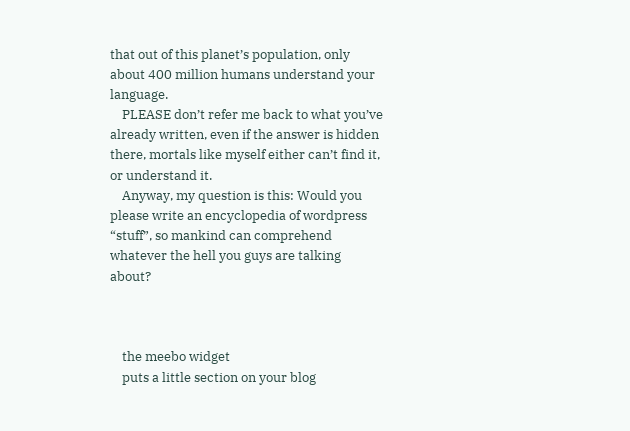that out of this planet’s population, only about 400 million humans understand your language.
    PLEASE don’t refer me back to what you’ve already written, even if the answer is hidden there, mortals like myself either can’t find it, or understand it.
    Anyway, my question is this: Would you please write an encyclopedia of wordpress “stuff”, so mankind can comprehend whatever the hell you guys are talking about?



    the meebo widget
    puts a little section on your blog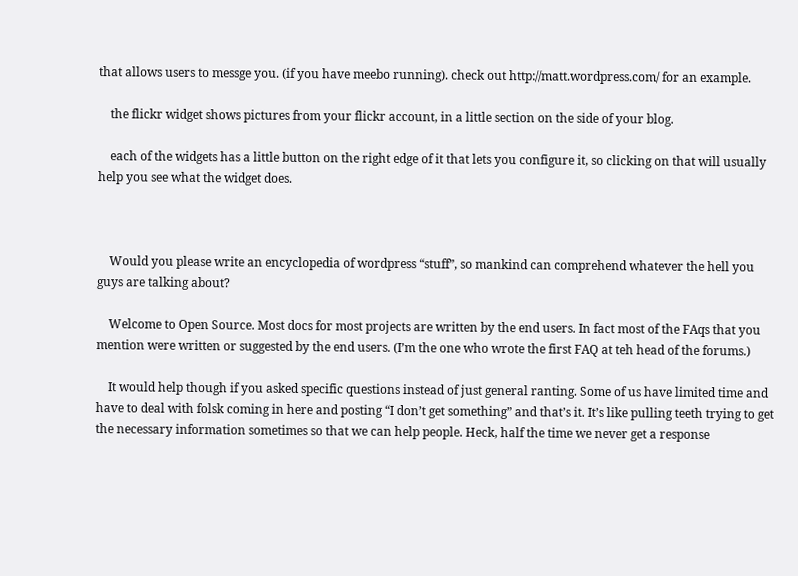that allows users to messge you. (if you have meebo running). check out http://matt.wordpress.com/ for an example.

    the flickr widget shows pictures from your flickr account, in a little section on the side of your blog.

    each of the widgets has a little button on the right edge of it that lets you configure it, so clicking on that will usually help you see what the widget does.



    Would you please write an encyclopedia of wordpress “stuff”, so mankind can comprehend whatever the hell you guys are talking about?

    Welcome to Open Source. Most docs for most projects are written by the end users. In fact most of the FAqs that you mention were written or suggested by the end users. (I’m the one who wrote the first FAQ at teh head of the forums.)

    It would help though if you asked specific questions instead of just general ranting. Some of us have limited time and have to deal with folsk coming in here and posting “I don’t get something” and that’s it. It’s like pulling teeth trying to get the necessary information sometimes so that we can help people. Heck, half the time we never get a response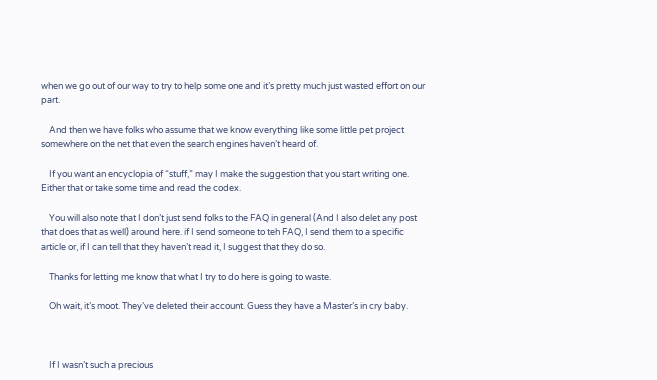when we go out of our way to try to help some one and it’s pretty much just wasted effort on our part.

    And then we have folks who assume that we know everything like some little pet project somewhere on the net that even the search engines haven’t heard of.

    If you want an encyclopia of “stuff,” may I make the suggestion that you start writing one. Either that or take some time and read the codex.

    You will also note that I don’t just send folks to the FAQ in general (And I also delet any post that does that as well) around here. if I send someone to teh FAQ, I send them to a specific article or, if I can tell that they haven’t read it, I suggest that they do so.

    Thanks for letting me know that what I try to do here is going to waste.

    Oh wait, it’s moot. They’ve deleted their account. Guess they have a Master’s in cry baby.



    If I wasn’t such a precious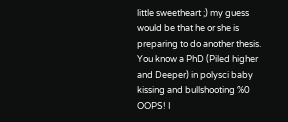little sweetheart ;) my guess would be that he or she is preparing to do another thesis. You know a PhD (Piled higher and Deeper) in polysci baby kissing and bullshooting %0 OOPS! I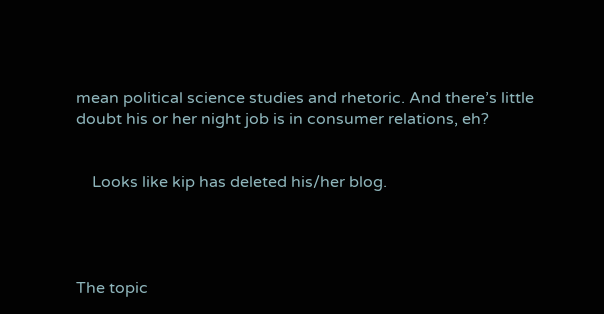mean political science studies and rhetoric. And there’s little doubt his or her night job is in consumer relations, eh?


    Looks like kip has deleted his/her blog.




The topic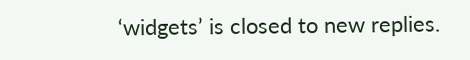‘widgets’ is closed to new replies.